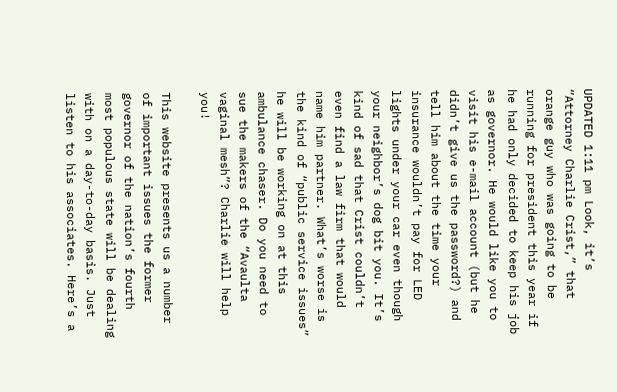UPDATED 1:11 pm Look, it’s “Attorney Charlie Crist,” that orange guy who was going to be running for president this year if he had only decided to keep his job as governor. He would like you to visit his e-mail account (but he didn’t give us the password?) and tell him about the time your insurance wouldn’t pay for LED lights under your car even though your neighbor’s dog bit you. It’s kind of sad that Crist couldn’t even find a law firm that would name him partner. What’s worse is the kind of “public service issues” he will be working on at this ambulance chaser. Do you need to sue the makers of the “Avaulta vaginal mesh”? Charlie will help you!

This website presents us a number of important issues the former governor of the nation’s fourth most populous state will be dealing with on a day-to-day basis. Just listen to his associates. Here’s a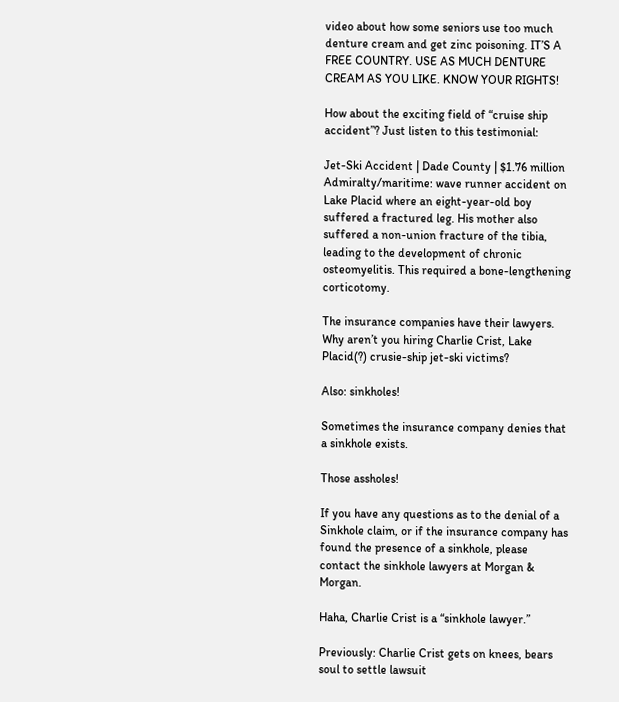video about how some seniors use too much denture cream and get zinc poisoning. IT’S A FREE COUNTRY. USE AS MUCH DENTURE CREAM AS YOU LIKE. KNOW YOUR RIGHTS!

How about the exciting field of “cruise ship accident”? Just listen to this testimonial:

Jet-Ski Accident | Dade County | $1.76 million
Admiralty/maritime: wave runner accident on Lake Placid where an eight-year-old boy suffered a fractured leg. His mother also suffered a non-union fracture of the tibia, leading to the development of chronic osteomyelitis. This required a bone-lengthening corticotomy.

The insurance companies have their lawyers. Why aren’t you hiring Charlie Crist, Lake Placid(?) crusie-ship jet-ski victims?

Also: sinkholes!

Sometimes the insurance company denies that a sinkhole exists.

Those assholes!

If you have any questions as to the denial of a Sinkhole claim, or if the insurance company has found the presence of a sinkhole, please contact the sinkhole lawyers at Morgan & Morgan.

Haha, Charlie Crist is a “sinkhole lawyer.”

Previously: Charlie Crist gets on knees, bears soul to settle lawsuit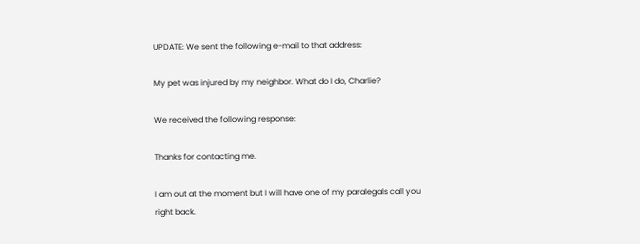UPDATE: We sent the following e-mail to that address:

My pet was injured by my neighbor. What do I do, Charlie?

We received the following response:

Thanks for contacting me.

I am out at the moment but I will have one of my paralegals call you
right back.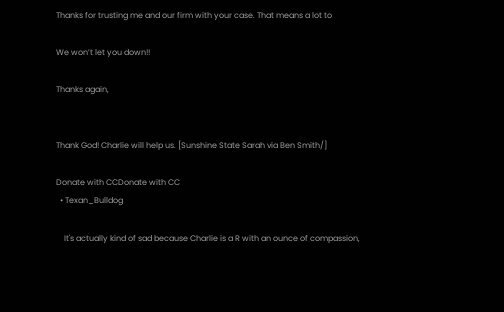Thanks for trusting me and our firm with your case. That means a lot to

We won’t let you down!!

Thanks again,


Thank God! Charlie will help us. [Sunshine State Sarah via Ben Smith/]

Donate with CCDonate with CC
  • Texan_Bulldog

    It's actually kind of sad because Charlie is a R with an ounce of compassion,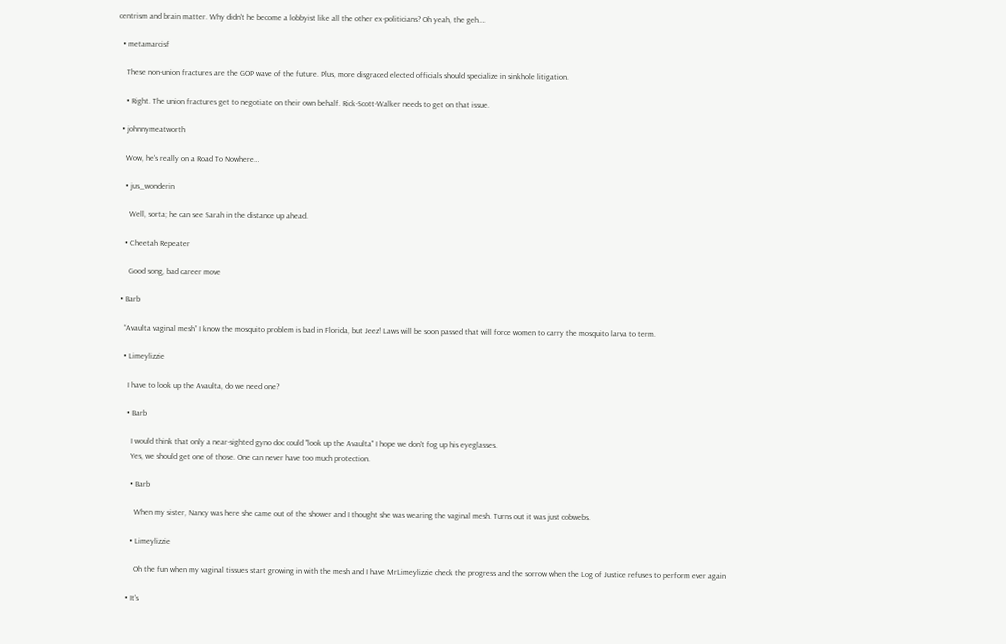centrism and brain matter. Why didn't he become a lobbyist like all the other ex-politicians? Oh yeah, the geh….

  • metamarcisf

    These non-union fractures are the GOP wave of the future. Plus, more disgraced elected officials should specialize in sinkhole litigation.

    • Right. The union fractures get to negotiate on their own behalf. Rick-Scott-Walker needs to get on that issue.

  • johnnymeatworth

    Wow, he's really on a Road To Nowhere…

    • jus_wonderin

      Well, sorta; he can see Sarah in the distance up ahead.

    • Cheetah Repeater

      Good song, bad career move

  • Barb

    “Avaulta vaginal mesh” I know the mosquito problem is bad in Florida, but Jeez! Laws will be soon passed that will force women to carry the mosquito larva to term.

    • Limeylizzie

      I have to look up the Avaulta, do we need one?

      • Barb

        I would think that only a near-sighted gyno doc could "look up the Avaulta" I hope we don't fog up his eyeglasses.
        Yes, we should get one of those. One can never have too much protection.

        • Barb

          When my sister, Nancy was here she came out of the shower and I thought she was wearing the vaginal mesh. Turns out it was just cobwebs.

        • Limeylizzie

          Oh the fun when my vaginal tissues start growing in with the mesh and I have MrLimeylizzie check the progress and the sorrow when the Log of Justice refuses to perform ever again

      • It's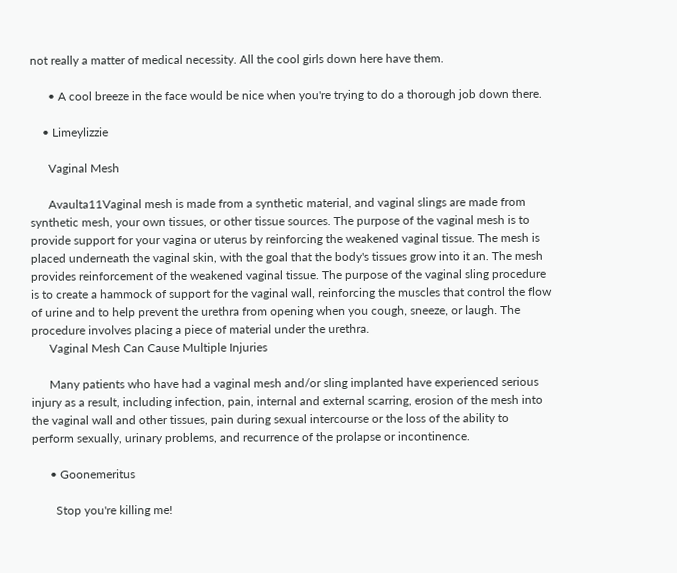not really a matter of medical necessity. All the cool girls down here have them.

      • A cool breeze in the face would be nice when you're trying to do a thorough job down there.

    • Limeylizzie

      Vaginal Mesh

      Avaulta11Vaginal mesh is made from a synthetic material, and vaginal slings are made from synthetic mesh, your own tissues, or other tissue sources. The purpose of the vaginal mesh is to provide support for your vagina or uterus by reinforcing the weakened vaginal tissue. The mesh is placed underneath the vaginal skin, with the goal that the body's tissues grow into it an. The mesh provides reinforcement of the weakened vaginal tissue. The purpose of the vaginal sling procedure is to create a hammock of support for the vaginal wall, reinforcing the muscles that control the flow of urine and to help prevent the urethra from opening when you cough, sneeze, or laugh. The procedure involves placing a piece of material under the urethra.
      Vaginal Mesh Can Cause Multiple Injuries

      Many patients who have had a vaginal mesh and/or sling implanted have experienced serious injury as a result, including infection, pain, internal and external scarring, erosion of the mesh into the vaginal wall and other tissues, pain during sexual intercourse or the loss of the ability to perform sexually, urinary problems, and recurrence of the prolapse or incontinence.

      • Goonemeritus

        Stop you're killing me!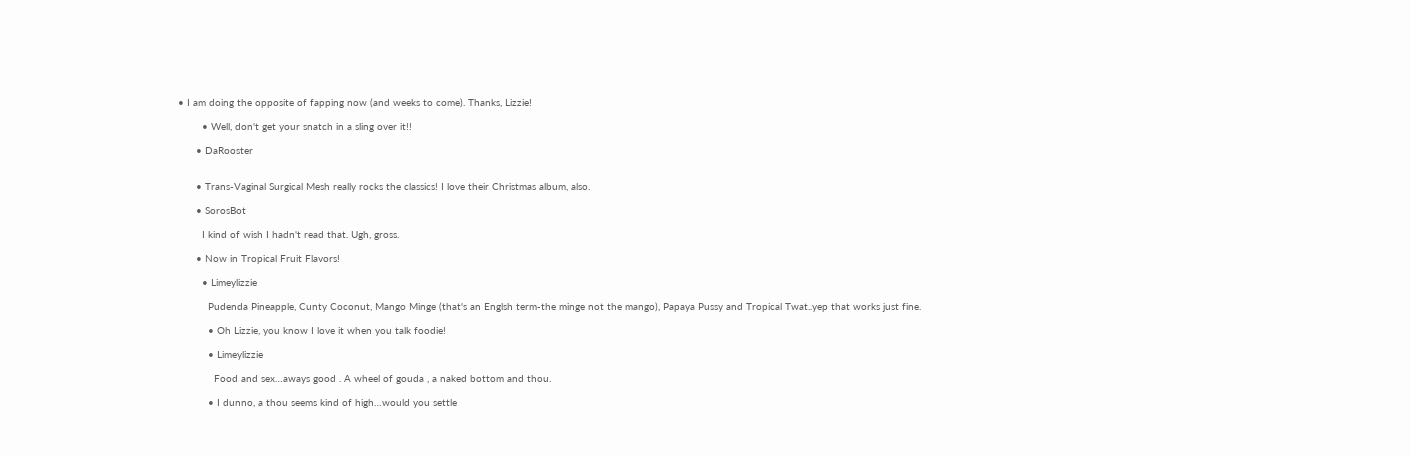• I am doing the opposite of fapping now (and weeks to come). Thanks, Lizzie!

        • Well, don't get your snatch in a sling over it!!

      • DaRooster


      • Trans-Vaginal Surgical Mesh really rocks the classics! I love their Christmas album, also.

      • SorosBot

        I kind of wish I hadn't read that. Ugh, gross.

      • Now in Tropical Fruit Flavors!

        • Limeylizzie

          Pudenda Pineapple, Cunty Coconut, Mango Minge (that's an Englsh term-the minge not the mango), Papaya Pussy and Tropical Twat..yep that works just fine.

          • Oh Lizzie, you know I love it when you talk foodie!

          • Limeylizzie

            Food and sex…aways good . A wheel of gouda , a naked bottom and thou.

          • I dunno, a thou seems kind of high…would you settle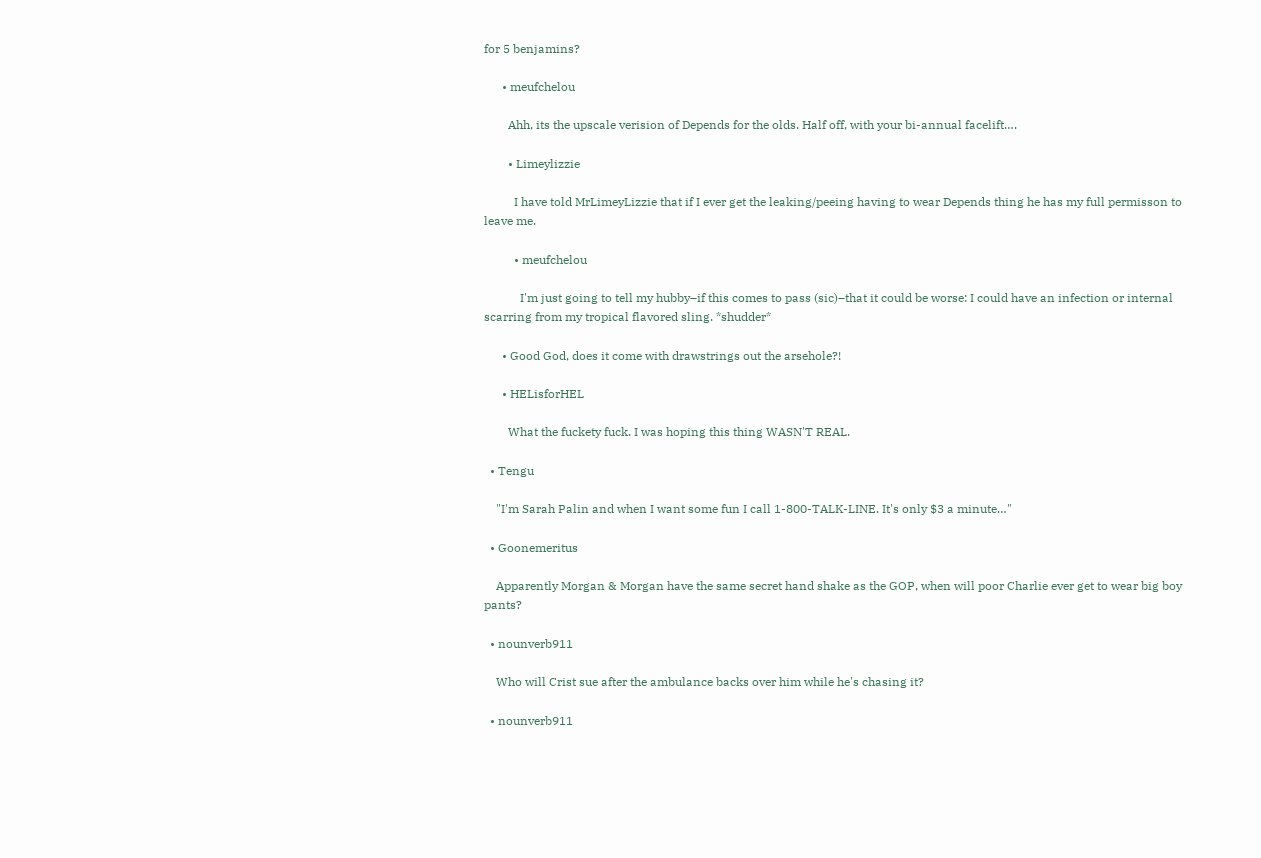for 5 benjamins?

      • meufchelou

        Ahh, its the upscale verision of Depends for the olds. Half off, with your bi-annual facelift….

        • Limeylizzie

          I have told MrLimeyLizzie that if I ever get the leaking/peeing having to wear Depends thing he has my full permisson to leave me.

          • meufchelou

            I'm just going to tell my hubby–if this comes to pass (sic)–that it could be worse: I could have an infection or internal scarring from my tropical flavored sling. *shudder*

      • Good God, does it come with drawstrings out the arsehole?!

      • HELisforHEL

        What the fuckety fuck. I was hoping this thing WASN'T REAL.

  • Tengu

    "I'm Sarah Palin and when I want some fun I call 1-800-TALK-LINE. It's only $3 a minute…"

  • Goonemeritus

    Apparently Morgan & Morgan have the same secret hand shake as the GOP, when will poor Charlie ever get to wear big boy pants?

  • nounverb911

    Who will Crist sue after the ambulance backs over him while he's chasing it?

  • nounverb911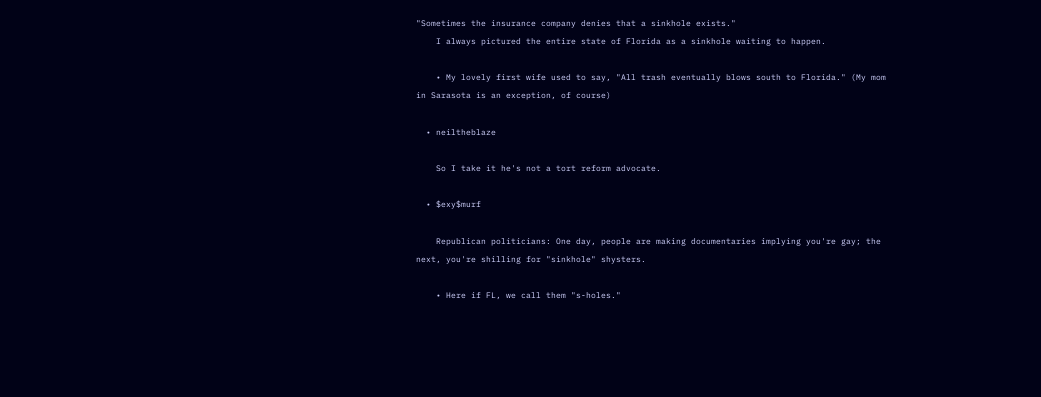"Sometimes the insurance company denies that a sinkhole exists."
    I always pictured the entire state of Florida as a sinkhole waiting to happen.

    • My lovely first wife used to say, "All trash eventually blows south to Florida." (My mom in Sarasota is an exception, of course)

  • neiltheblaze

    So I take it he's not a tort reform advocate.

  • $exy$murf

    Republican politicians: One day, people are making documentaries implying you're gay; the next, you're shilling for "sinkhole" shysters.

    • Here if FL, we call them "s-holes."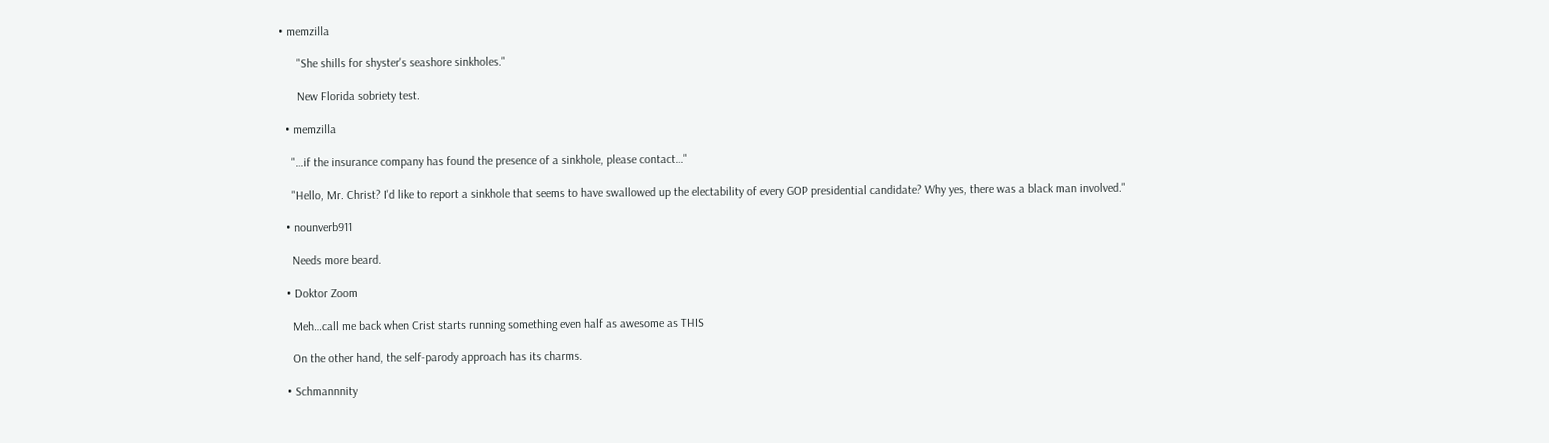• memzilla

      "She shills for shyster's seashore sinkholes."

      New Florida sobriety test.

  • memzilla

    "…if the insurance company has found the presence of a sinkhole, please contact…"

    "Hello, Mr. Christ? I'd like to report a sinkhole that seems to have swallowed up the electability of every GOP presidential candidate? Why yes, there was a black man involved."

  • nounverb911

    Needs more beard.

  • Doktor Zoom

    Meh…call me back when Crist starts running something even half as awesome as THIS

    On the other hand, the self-parody approach has its charms.

  • Schmannnity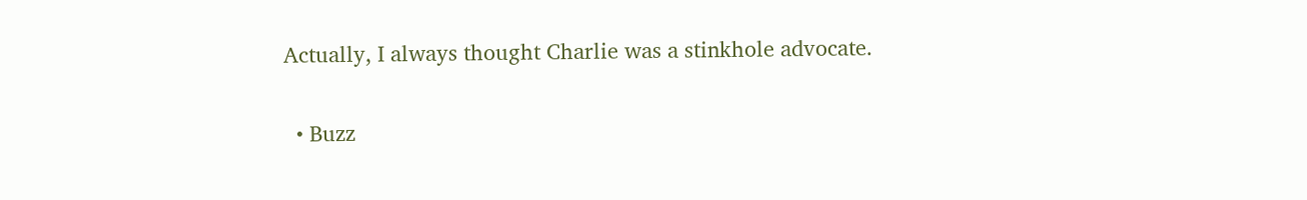Actually, I always thought Charlie was a stinkhole advocate.

  • Buzz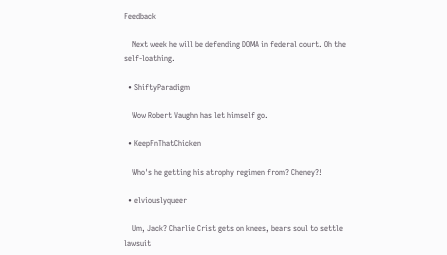Feedback

    Next week he will be defending DOMA in federal court. Oh the self-loathing.

  • ShiftyParadigm

    Wow Robert Vaughn has let himself go.

  • KeepFnThatChicken

    Who's he getting his atrophy regimen from? Cheney?!

  • elviouslyqueer

    Um, Jack? Charlie Crist gets on knees, bears soul to settle lawsuit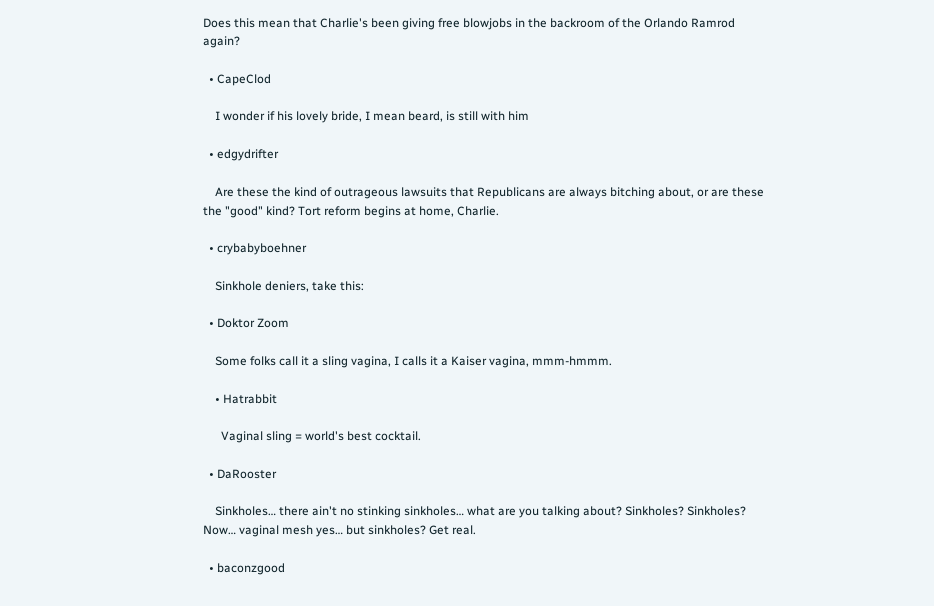Does this mean that Charlie's been giving free blowjobs in the backroom of the Orlando Ramrod again?

  • CapeClod

    I wonder if his lovely bride, I mean beard, is still with him

  • edgydrifter

    Are these the kind of outrageous lawsuits that Republicans are always bitching about, or are these the "good" kind? Tort reform begins at home, Charlie.

  • crybabyboehner

    Sinkhole deniers, take this:

  • Doktor Zoom

    Some folks call it a sling vagina, I calls it a Kaiser vagina, mmm-hmmm.

    • Hatrabbit

      Vaginal sling = world's best cocktail.

  • DaRooster

    Sinkholes… there ain't no stinking sinkholes… what are you talking about? Sinkholes? Sinkholes? Now… vaginal mesh yes… but sinkholes? Get real.

  • baconzgood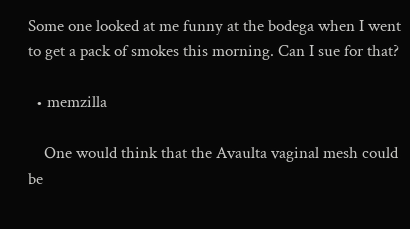Some one looked at me funny at the bodega when I went to get a pack of smokes this morning. Can I sue for that?

  • memzilla

    One would think that the Avaulta vaginal mesh could be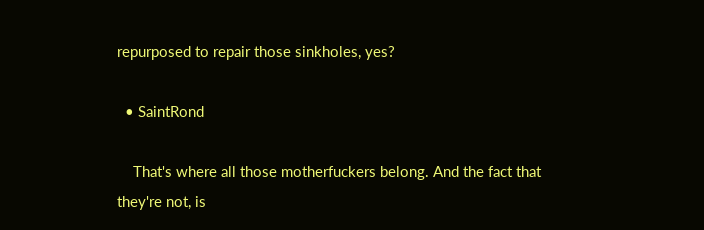repurposed to repair those sinkholes, yes?

  • SaintRond

    That's where all those motherfuckers belong. And the fact that they're not, is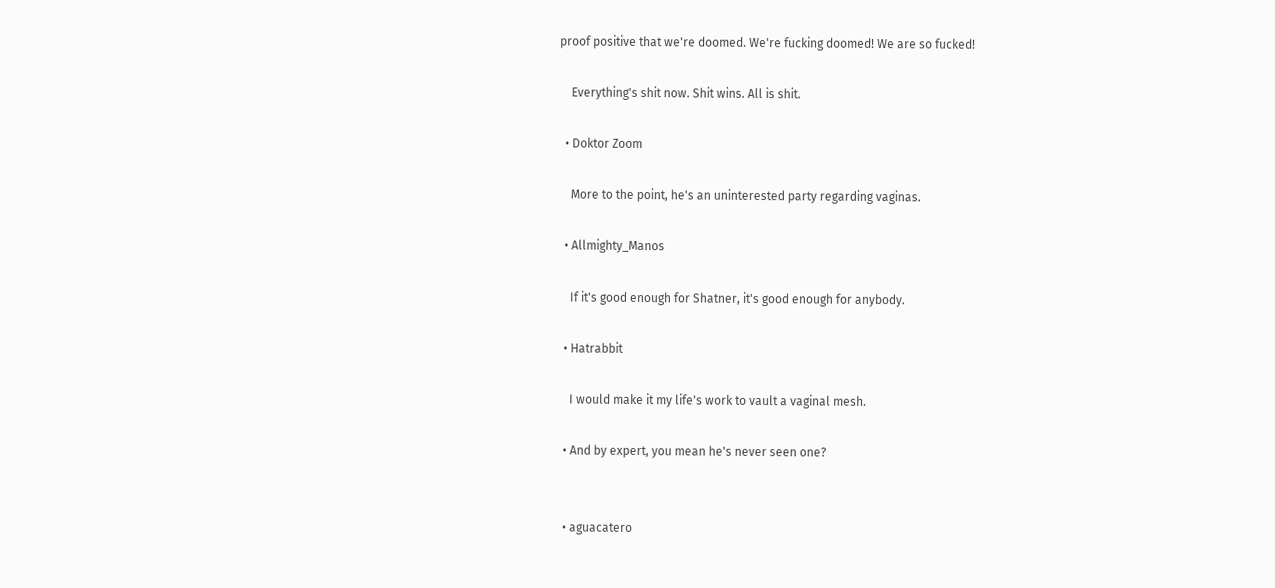proof positive that we're doomed. We're fucking doomed! We are so fucked!

    Everything's shit now. Shit wins. All is shit.

  • Doktor Zoom

    More to the point, he's an uninterested party regarding vaginas.

  • Allmighty_Manos

    If it's good enough for Shatner, it's good enough for anybody.

  • Hatrabbit

    I would make it my life's work to vault a vaginal mesh.

  • And by expert, you mean he's never seen one?


  • aguacatero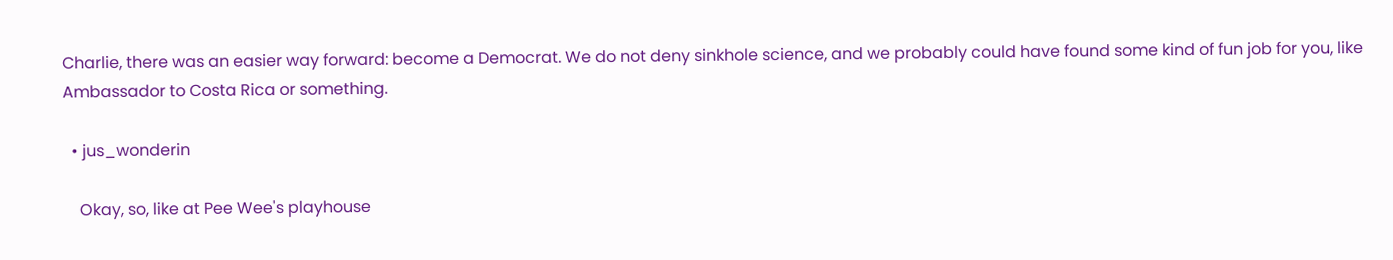Charlie, there was an easier way forward: become a Democrat. We do not deny sinkhole science, and we probably could have found some kind of fun job for you, like Ambassador to Costa Rica or something.

  • jus_wonderin

    Okay, so, like at Pee Wee's playhouse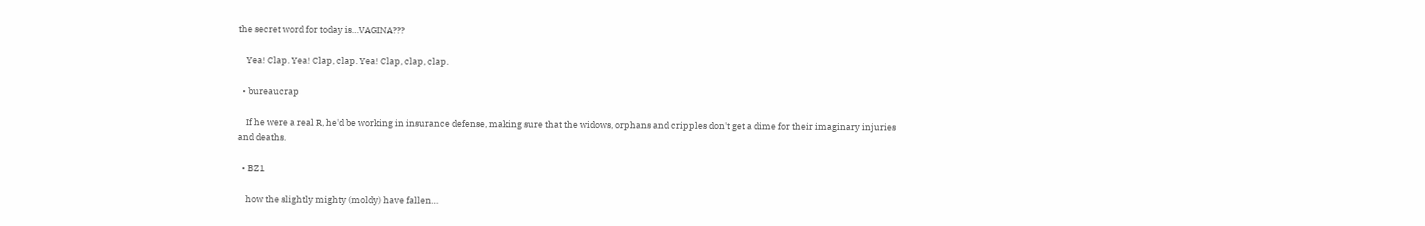the secret word for today is…VAGINA???

    Yea! Clap. Yea! Clap, clap. Yea! Clap, clap, clap.

  • bureaucrap

    If he were a real R, he'd be working in insurance defense, making sure that the widows, orphans and cripples don't get a dime for their imaginary injuries and deaths.

  • BZ1

    how the slightly mighty (moldy) have fallen…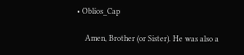• Oblios_Cap

    Amen, Brother (or Sister). He was also a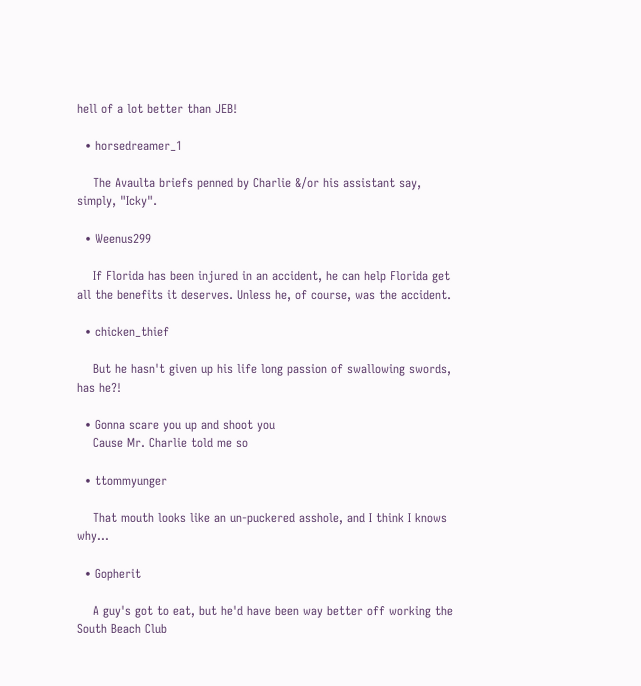hell of a lot better than JEB!

  • horsedreamer_1

    The Avaulta briefs penned by Charlie &/or his assistant say, simply, "Icky".

  • Weenus299

    If Florida has been injured in an accident, he can help Florida get all the benefits it deserves. Unless he, of course, was the accident.

  • chicken_thief

    But he hasn't given up his life long passion of swallowing swords, has he?!

  • Gonna scare you up and shoot you
    Cause Mr. Charlie told me so

  • ttommyunger

    That mouth looks like an un-puckered asshole, and I think I knows why…

  • Gopherit

    A guy's got to eat, but he'd have been way better off working the South Beach Club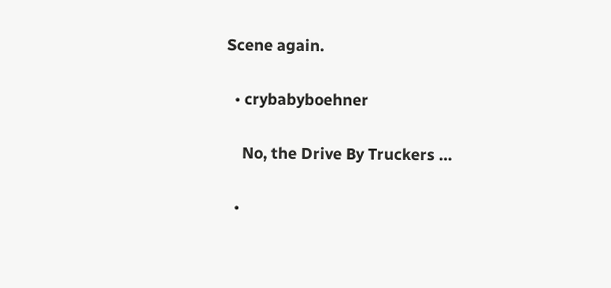Scene again.

  • crybabyboehner

    No, the Drive By Truckers …

  •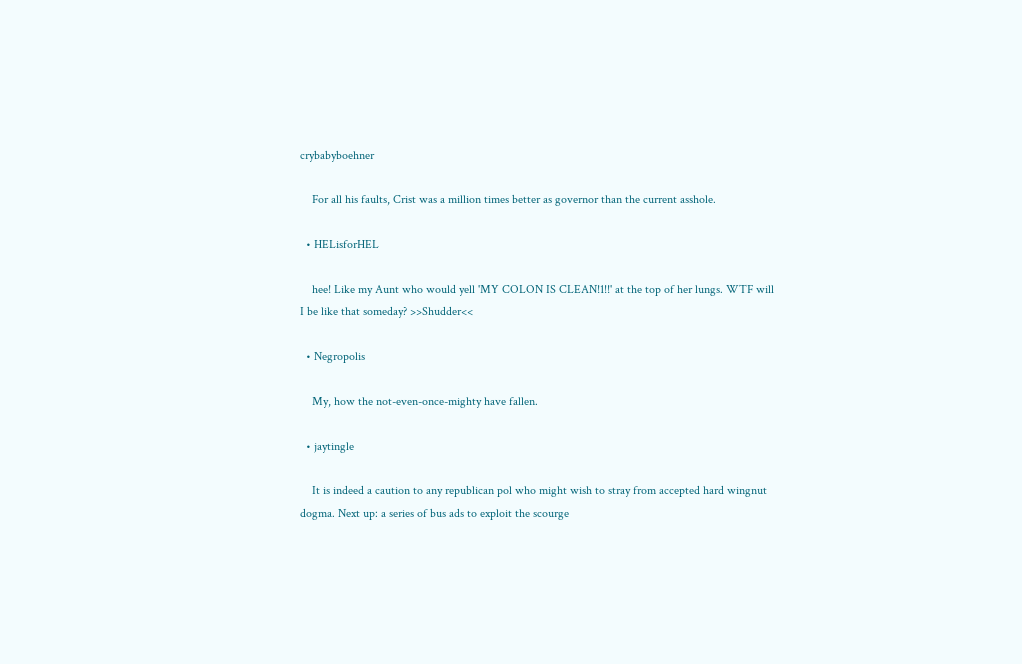crybabyboehner

    For all his faults, Crist was a million times better as governor than the current asshole.

  • HELisforHEL

    hee! Like my Aunt who would yell 'MY COLON IS CLEAN!1!!' at the top of her lungs. WTF will I be like that someday? >>Shudder<<

  • Negropolis

    My, how the not-even-once-mighty have fallen.

  • jaytingle

    It is indeed a caution to any republican pol who might wish to stray from accepted hard wingnut dogma. Next up: a series of bus ads to exploit the scourge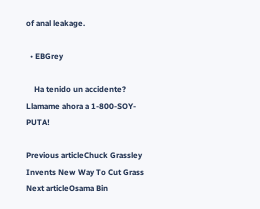of anal leakage.

  • EBGrey

    Ha tenido un accidente? Llamame ahora a 1-800-SOY-PUTA!

Previous articleChuck Grassley Invents New Way To Cut Grass
Next articleOsama Bin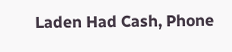Laden Had Cash, Phone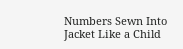Numbers Sewn Into Jacket Like a Child